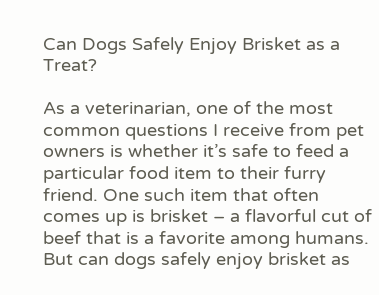Can Dogs Safely Enjoy Brisket as a Treat?

As a veterinarian, one of the most common questions I receive from pet owners is whether it’s safe to feed a particular food item to their furry friend. One such item that often comes up is brisket – a flavorful cut of beef that is a favorite among humans. But can dogs safely enjoy brisket as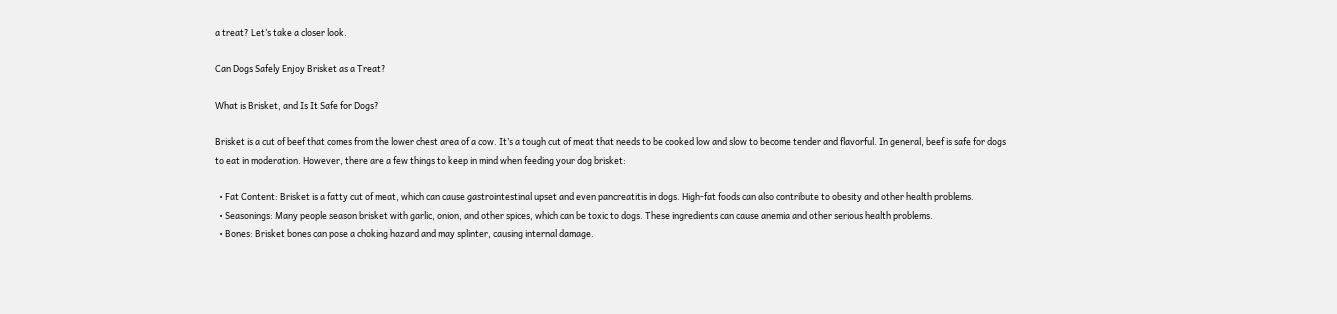a treat? Let’s take a closer look.

Can Dogs Safely Enjoy Brisket as a Treat?

What is Brisket, and Is It Safe for Dogs?

Brisket is a cut of beef that comes from the lower chest area of a cow. It’s a tough cut of meat that needs to be cooked low and slow to become tender and flavorful. In general, beef is safe for dogs to eat in moderation. However, there are a few things to keep in mind when feeding your dog brisket:

  • Fat Content: Brisket is a fatty cut of meat, which can cause gastrointestinal upset and even pancreatitis in dogs. High-fat foods can also contribute to obesity and other health problems.
  • Seasonings: Many people season brisket with garlic, onion, and other spices, which can be toxic to dogs. These ingredients can cause anemia and other serious health problems.
  • Bones: Brisket bones can pose a choking hazard and may splinter, causing internal damage.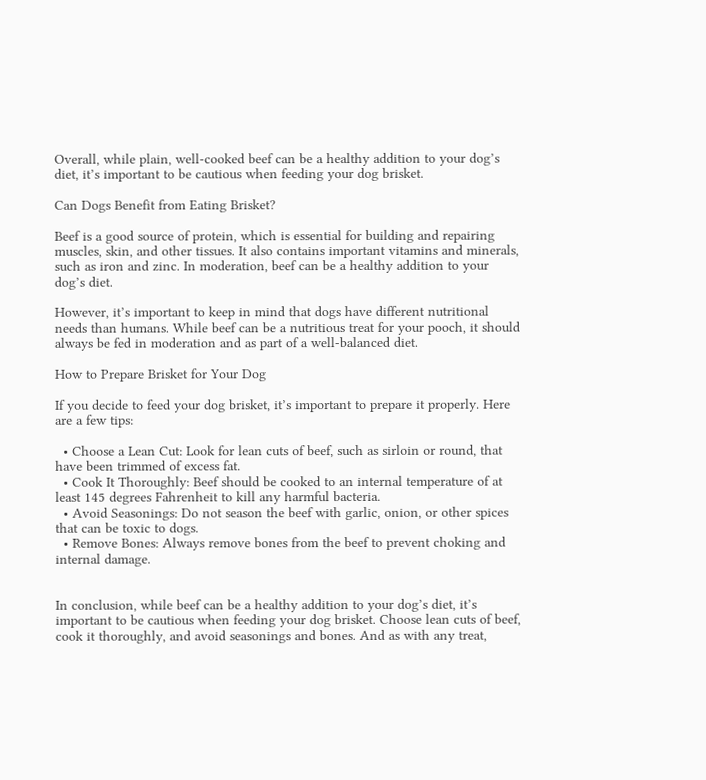Overall, while plain, well-cooked beef can be a healthy addition to your dog’s diet, it’s important to be cautious when feeding your dog brisket.

Can Dogs Benefit from Eating Brisket?

Beef is a good source of protein, which is essential for building and repairing muscles, skin, and other tissues. It also contains important vitamins and minerals, such as iron and zinc. In moderation, beef can be a healthy addition to your dog’s diet.

However, it’s important to keep in mind that dogs have different nutritional needs than humans. While beef can be a nutritious treat for your pooch, it should always be fed in moderation and as part of a well-balanced diet.

How to Prepare Brisket for Your Dog

If you decide to feed your dog brisket, it’s important to prepare it properly. Here are a few tips:

  • Choose a Lean Cut: Look for lean cuts of beef, such as sirloin or round, that have been trimmed of excess fat.
  • Cook It Thoroughly: Beef should be cooked to an internal temperature of at least 145 degrees Fahrenheit to kill any harmful bacteria.
  • Avoid Seasonings: Do not season the beef with garlic, onion, or other spices that can be toxic to dogs.
  • Remove Bones: Always remove bones from the beef to prevent choking and internal damage.


In conclusion, while beef can be a healthy addition to your dog’s diet, it’s important to be cautious when feeding your dog brisket. Choose lean cuts of beef, cook it thoroughly, and avoid seasonings and bones. And as with any treat,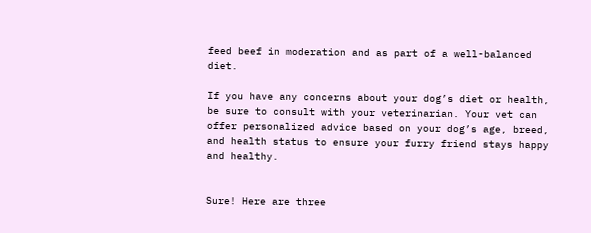feed beef in moderation and as part of a well-balanced diet.

If you have any concerns about your dog’s diet or health, be sure to consult with your veterinarian. Your vet can offer personalized advice based on your dog’s age, breed, and health status to ensure your furry friend stays happy and healthy.


Sure! Here are three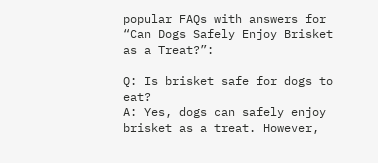popular FAQs with answers for “Can Dogs Safely Enjoy Brisket as a Treat?”:

Q: Is brisket safe for dogs to eat?
A: Yes, dogs can safely enjoy brisket as a treat. However,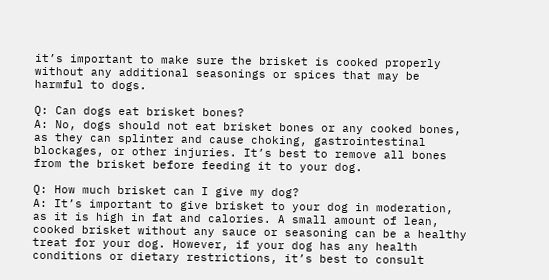it’s important to make sure the brisket is cooked properly without any additional seasonings or spices that may be harmful to dogs.

Q: Can dogs eat brisket bones?
A: No, dogs should not eat brisket bones or any cooked bones, as they can splinter and cause choking, gastrointestinal blockages, or other injuries. It’s best to remove all bones from the brisket before feeding it to your dog.

Q: How much brisket can I give my dog?
A: It’s important to give brisket to your dog in moderation, as it is high in fat and calories. A small amount of lean, cooked brisket without any sauce or seasoning can be a healthy treat for your dog. However, if your dog has any health conditions or dietary restrictions, it’s best to consult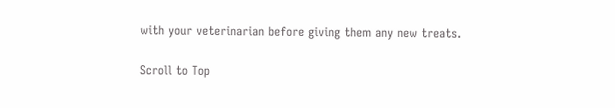with your veterinarian before giving them any new treats.

Scroll to Top